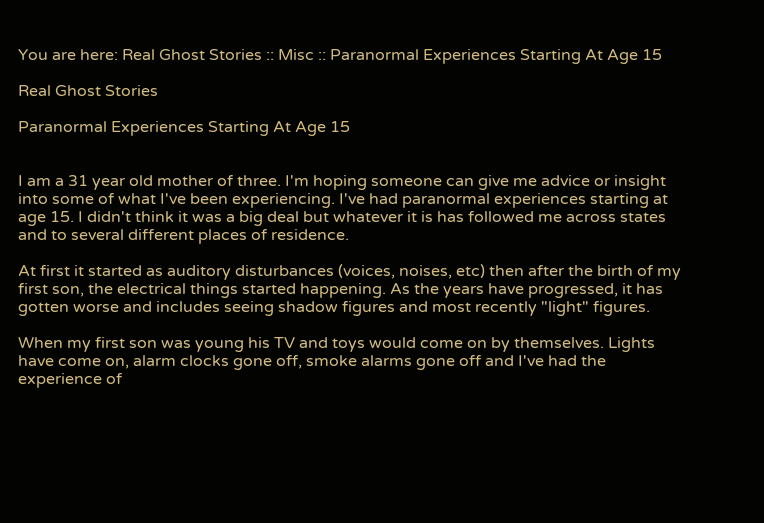You are here: Real Ghost Stories :: Misc :: Paranormal Experiences Starting At Age 15

Real Ghost Stories

Paranormal Experiences Starting At Age 15


I am a 31 year old mother of three. I'm hoping someone can give me advice or insight into some of what I've been experiencing. I've had paranormal experiences starting at age 15. I didn't think it was a big deal but whatever it is has followed me across states and to several different places of residence.

At first it started as auditory disturbances (voices, noises, etc) then after the birth of my first son, the electrical things started happening. As the years have progressed, it has gotten worse and includes seeing shadow figures and most recently "light" figures.

When my first son was young his TV and toys would come on by themselves. Lights have come on, alarm clocks gone off, smoke alarms gone off and I've had the experience of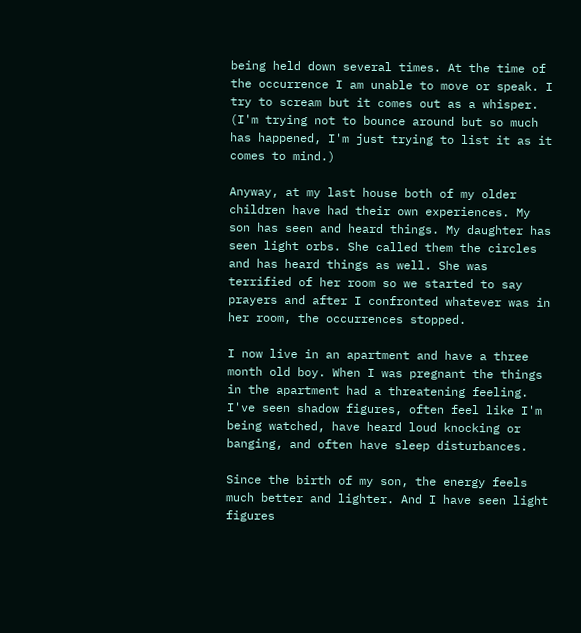being held down several times. At the time of the occurrence I am unable to move or speak. I try to scream but it comes out as a whisper. (I'm trying not to bounce around but so much has happened, I'm just trying to list it as it comes to mind.)

Anyway, at my last house both of my older children have had their own experiences. My son has seen and heard things. My daughter has seen light orbs. She called them the circles and has heard things as well. She was terrified of her room so we started to say prayers and after I confronted whatever was in her room, the occurrences stopped.

I now live in an apartment and have a three month old boy. When I was pregnant the things in the apartment had a threatening feeling. I've seen shadow figures, often feel like I'm being watched, have heard loud knocking or banging, and often have sleep disturbances.

Since the birth of my son, the energy feels much better and lighter. And I have seen light figures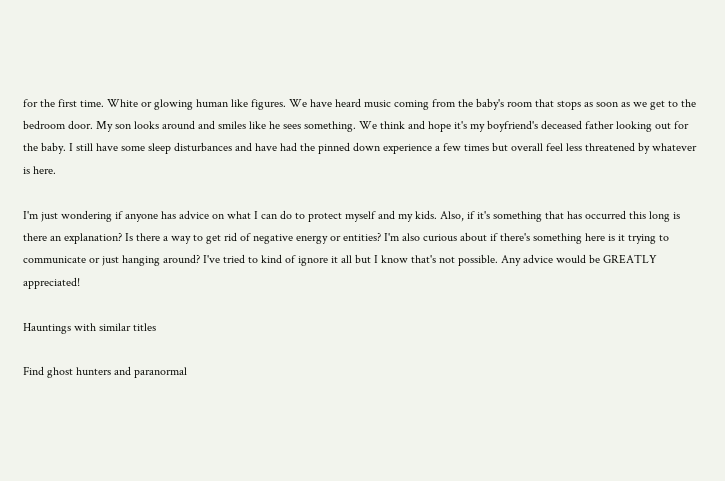for the first time. White or glowing human like figures. We have heard music coming from the baby's room that stops as soon as we get to the bedroom door. My son looks around and smiles like he sees something. We think and hope it's my boyfriend's deceased father looking out for the baby. I still have some sleep disturbances and have had the pinned down experience a few times but overall feel less threatened by whatever is here.

I'm just wondering if anyone has advice on what I can do to protect myself and my kids. Also, if it's something that has occurred this long is there an explanation? Is there a way to get rid of negative energy or entities? I'm also curious about if there's something here is it trying to communicate or just hanging around? I've tried to kind of ignore it all but I know that's not possible. Any advice would be GREATLY appreciated!

Hauntings with similar titles

Find ghost hunters and paranormal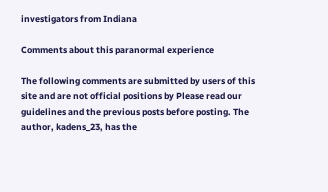investigators from Indiana

Comments about this paranormal experience

The following comments are submitted by users of this site and are not official positions by Please read our guidelines and the previous posts before posting. The author, kadens_23, has the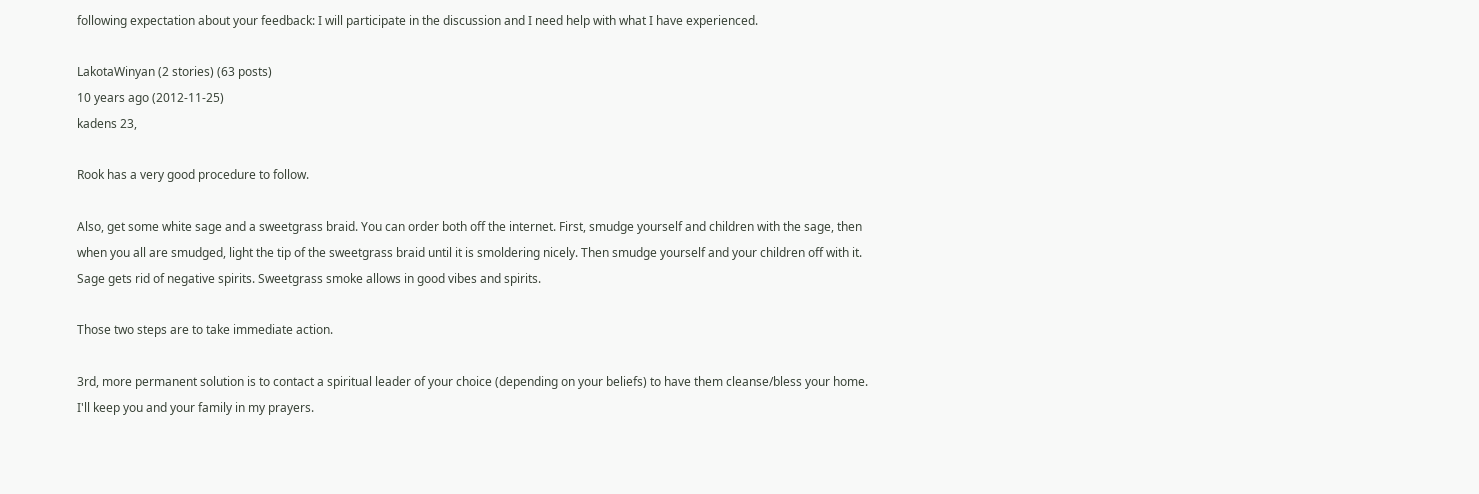following expectation about your feedback: I will participate in the discussion and I need help with what I have experienced.

LakotaWinyan (2 stories) (63 posts)
10 years ago (2012-11-25)
kadens 23,

Rook has a very good procedure to follow.

Also, get some white sage and a sweetgrass braid. You can order both off the internet. First, smudge yourself and children with the sage, then when you all are smudged, light the tip of the sweetgrass braid until it is smoldering nicely. Then smudge yourself and your children off with it. Sage gets rid of negative spirits. Sweetgrass smoke allows in good vibes and spirits.

Those two steps are to take immediate action.

3rd, more permanent solution is to contact a spiritual leader of your choice (depending on your beliefs) to have them cleanse/bless your home. I'll keep you and your family in my prayers.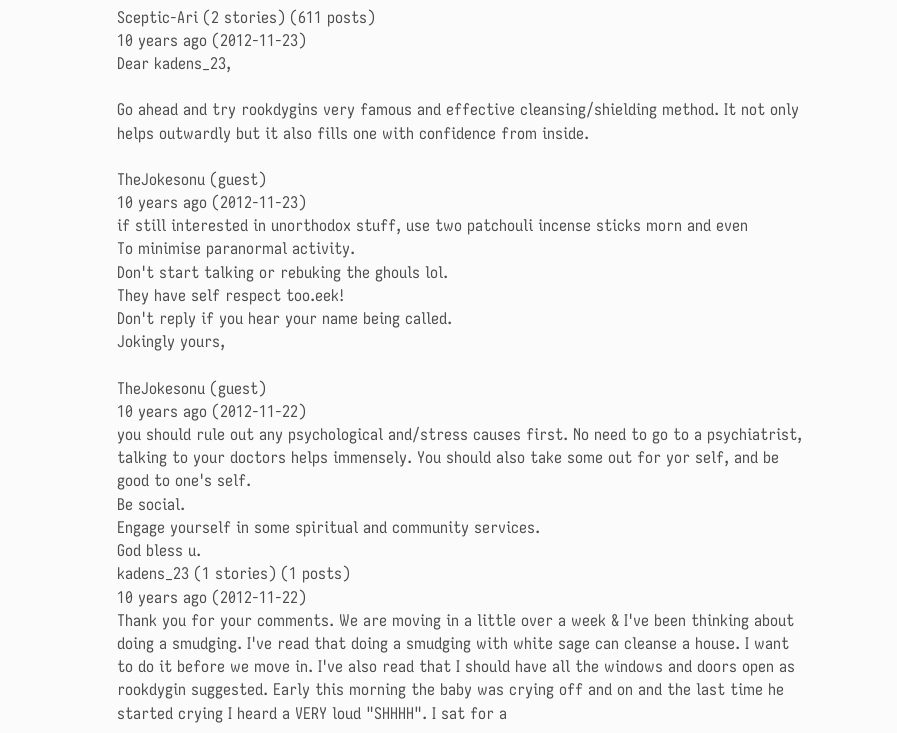Sceptic-Ari (2 stories) (611 posts)
10 years ago (2012-11-23)
Dear kadens_23,

Go ahead and try rookdygins very famous and effective cleansing/shielding method. It not only helps outwardly but it also fills one with confidence from inside.

TheJokesonu (guest)
10 years ago (2012-11-23)
if still interested in unorthodox stuff, use two patchouli incense sticks morn and even
To minimise paranormal activity.
Don't start talking or rebuking the ghouls lol.
They have self respect too.eek!
Don't reply if you hear your name being called.
Jokingly yours,

TheJokesonu (guest)
10 years ago (2012-11-22)
you should rule out any psychological and/stress causes first. No need to go to a psychiatrist, talking to your doctors helps immensely. You should also take some out for yor self, and be good to one's self.
Be social.
Engage yourself in some spiritual and community services.
God bless u.
kadens_23 (1 stories) (1 posts)
10 years ago (2012-11-22)
Thank you for your comments. We are moving in a little over a week & I've been thinking about doing a smudging. I've read that doing a smudging with white sage can cleanse a house. I want to do it before we move in. I've also read that I should have all the windows and doors open as rookdygin suggested. Early this morning the baby was crying off and on and the last time he started crying I heard a VERY loud "SHHHH". I sat for a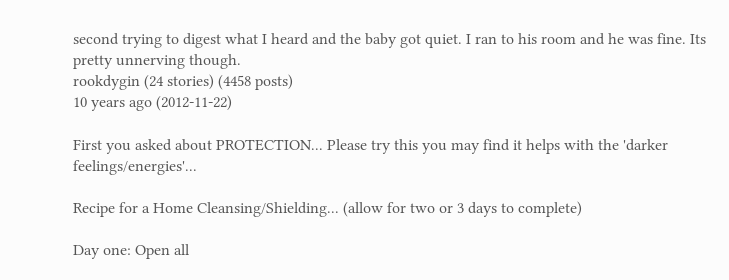second trying to digest what I heard and the baby got quiet. I ran to his room and he was fine. Its pretty unnerving though.
rookdygin (24 stories) (4458 posts)
10 years ago (2012-11-22)

First you asked about PROTECTION... Please try this you may find it helps with the 'darker feelings/energies'...

Recipe for a Home Cleansing/Shielding... (allow for two or 3 days to complete)

Day one: Open all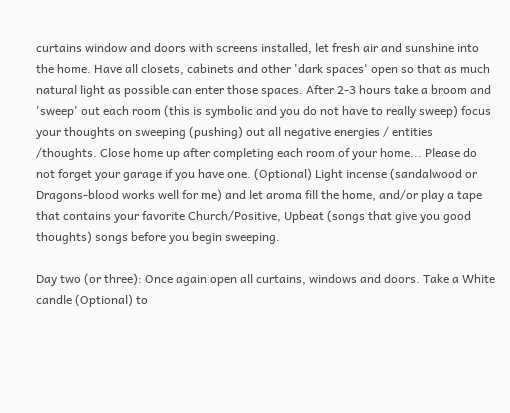curtains window and doors with screens installed, let fresh air and sunshine into the home. Have all closets, cabinets and other 'dark spaces' open so that as much natural light as possible can enter those spaces. After 2-3 hours take a broom and 'sweep' out each room (this is symbolic and you do not have to really sweep) focus your thoughts on sweeping (pushing) out all negative energies / entities /thoughts. Close home up after completing each room of your home... Please do not forget your garage if you have one. (Optional) Light incense (sandalwood or Dragons-blood works well for me) and let aroma fill the home, and/or play a tape that contains your favorite Church/Positive, Upbeat (songs that give you good thoughts) songs before you begin sweeping.

Day two (or three): Once again open all curtains, windows and doors. Take a White candle (Optional) to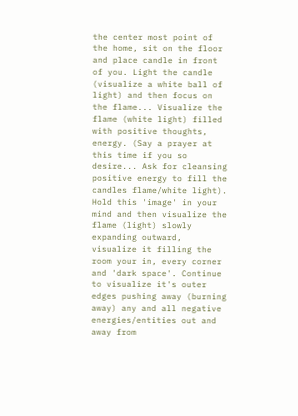the center most point of the home, sit on the floor and place candle in front of you. Light the candle (visualize a white ball of light) and then focus on the flame... Visualize the flame (white light) filled with positive thoughts, energy. (Say a prayer at this time if you so desire... Ask for cleansing positive energy to fill the candles flame/white light). Hold this 'image' in your mind and then visualize the flame (light) slowly expanding outward, visualize it filling the room your in, every corner and 'dark space'. Continue to visualize it's outer edges pushing away (burning away) any and all negative energies/entities out and away from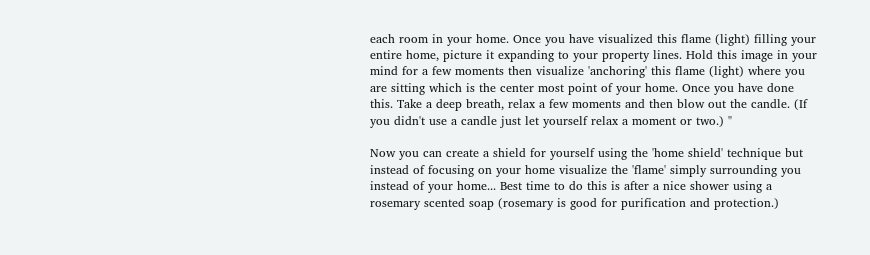each room in your home. Once you have visualized this flame (light) filling your entire home, picture it expanding to your property lines. Hold this image in your mind for a few moments then visualize 'anchoring' this flame (light) where you are sitting which is the center most point of your home. Once you have done this. Take a deep breath, relax a few moments and then blow out the candle. (If you didn't use a candle just let yourself relax a moment or two.) "

Now you can create a shield for yourself using the 'home shield' technique but instead of focusing on your home visualize the 'flame' simply surrounding you instead of your home... Best time to do this is after a nice shower using a rosemary scented soap (rosemary is good for purification and protection.)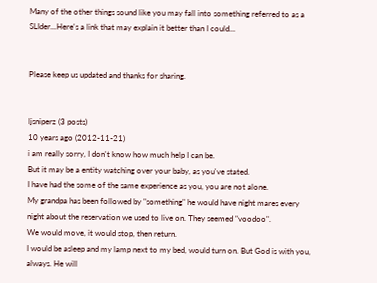Many of the other things sound like you may fall into something referred to as a SLIder...Here's a link that may explain it better than I could...


Please keep us updated and thanks for sharing.


ljsniperz (3 posts)
10 years ago (2012-11-21)
i am really sorry, I don't know how much help I can be.
But it may be a entity watching over your baby, as you've stated.
I have had the some of the same experience as you, you are not alone.
My grandpa has been followed by "something" he would have night mares every night about the reservation we used to live on. They seemed "voodoo".
We would move, it would stop, then return.
I would be asleep and my lamp next to my bed, would turn on. But God is with you, always. He will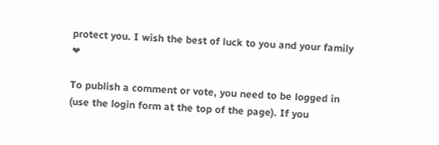protect you. I wish the best of luck to you and your family ❤

To publish a comment or vote, you need to be logged in (use the login form at the top of the page). If you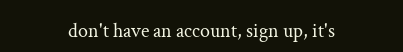don't have an account, sign up, it's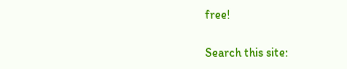free!

Search this site: